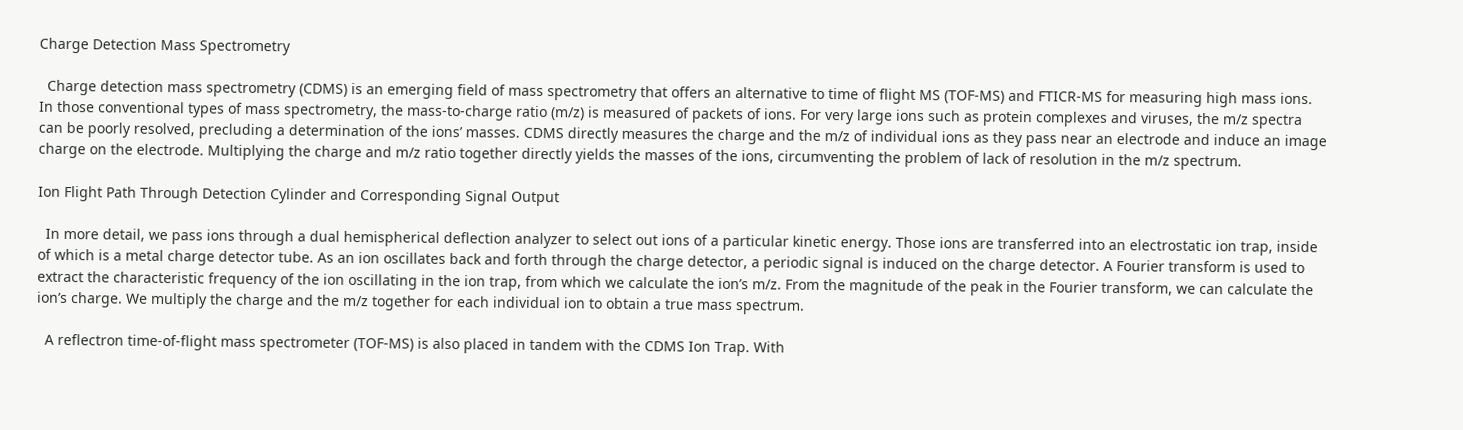Charge Detection Mass Spectrometry

  Charge detection mass spectrometry (CDMS) is an emerging field of mass spectrometry that offers an alternative to time of flight MS (TOF-MS) and FTICR-MS for measuring high mass ions. In those conventional types of mass spectrometry, the mass-to-charge ratio (m/z) is measured of packets of ions. For very large ions such as protein complexes and viruses, the m/z spectra can be poorly resolved, precluding a determination of the ions’ masses. CDMS directly measures the charge and the m/z of individual ions as they pass near an electrode and induce an image charge on the electrode. Multiplying the charge and m/z ratio together directly yields the masses of the ions, circumventing the problem of lack of resolution in the m/z spectrum.

Ion Flight Path Through Detection Cylinder and Corresponding Signal Output

  In more detail, we pass ions through a dual hemispherical deflection analyzer to select out ions of a particular kinetic energy. Those ions are transferred into an electrostatic ion trap, inside of which is a metal charge detector tube. As an ion oscillates back and forth through the charge detector, a periodic signal is induced on the charge detector. A Fourier transform is used to extract the characteristic frequency of the ion oscillating in the ion trap, from which we calculate the ion’s m/z. From the magnitude of the peak in the Fourier transform, we can calculate the ion’s charge. We multiply the charge and the m/z together for each individual ion to obtain a true mass spectrum.

  A reflectron time-of-flight mass spectrometer (TOF-MS) is also placed in tandem with the CDMS Ion Trap. With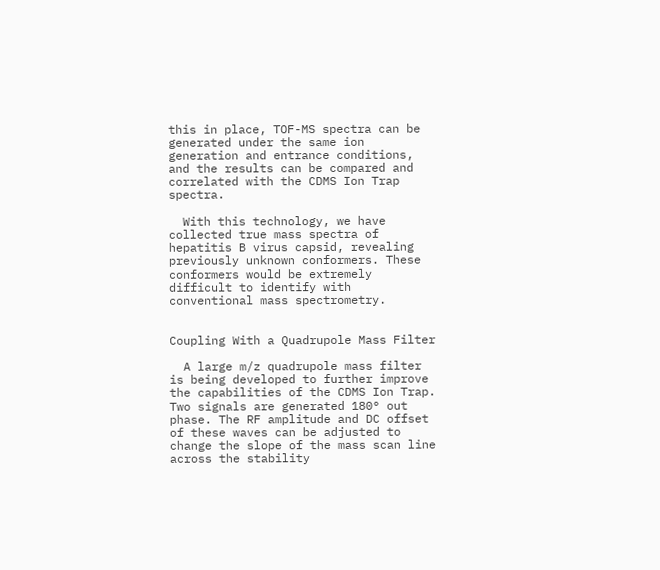this in place, TOF-MS spectra can be generated under the same ion generation and entrance conditions, and the results can be compared and correlated with the CDMS Ion Trap spectra.

  With this technology, we have collected true mass spectra of hepatitis B virus capsid, revealing previously unknown conformers. These conformers would be extremely difficult to identify with conventional mass spectrometry.


Coupling With a Quadrupole Mass Filter

  A large m/z quadrupole mass filter is being developed to further improve the capabilities of the CDMS Ion Trap. Two signals are generated 180° out phase. The RF amplitude and DC offset of these waves can be adjusted to change the slope of the mass scan line across the stability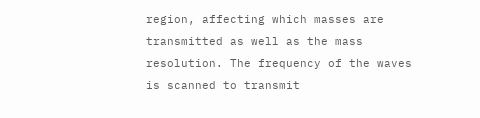region, affecting which masses are transmitted as well as the mass resolution. The frequency of the waves is scanned to transmit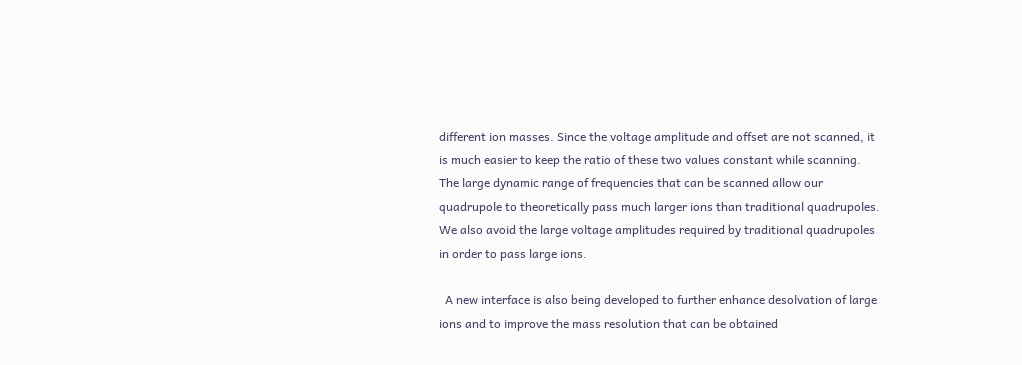different ion masses. Since the voltage amplitude and offset are not scanned, it is much easier to keep the ratio of these two values constant while scanning. The large dynamic range of frequencies that can be scanned allow our quadrupole to theoretically pass much larger ions than traditional quadrupoles. We also avoid the large voltage amplitudes required by traditional quadrupoles in order to pass large ions.

  A new interface is also being developed to further enhance desolvation of large ions and to improve the mass resolution that can be obtained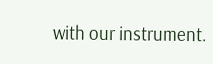with our instrument.